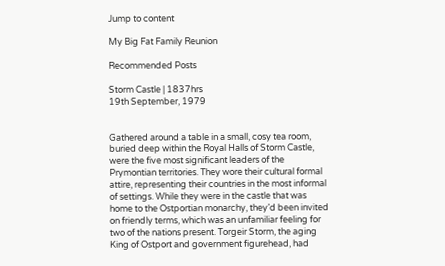Jump to content

My Big Fat Family Reunion

Recommended Posts

Storm Castle | 1837hrs
19th September, 1979


Gathered around a table in a small, cosy tea room, buried deep within the Royal Halls of Storm Castle, were the five most significant leaders of the Prymontian territories. They wore their cultural formal attire, representing their countries in the most informal of settings. While they were in the castle that was home to the Ostportian monarchy, they’d been invited on friendly terms, which was an unfamiliar feeling for two of the nations present. Torgeir Storm, the aging King of Ostport and government figurehead, had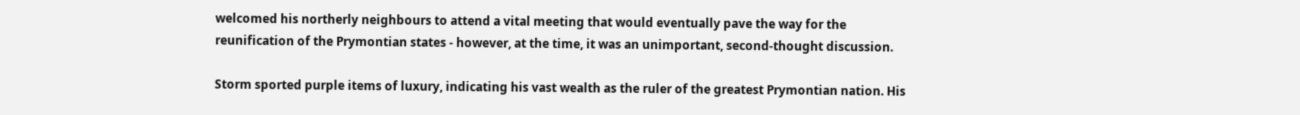welcomed his northerly neighbours to attend a vital meeting that would eventually pave the way for the reunification of the Prymontian states - however, at the time, it was an unimportant, second-thought discussion.

Storm sported purple items of luxury, indicating his vast wealth as the ruler of the greatest Prymontian nation. His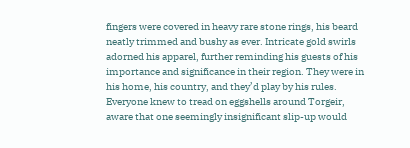fingers were covered in heavy rare stone rings, his beard neatly trimmed and bushy as ever. Intricate gold swirls adorned his apparel, further reminding his guests of his importance and significance in their region. They were in his home, his country, and they’d play by his rules. Everyone knew to tread on eggshells around Torgeir, aware that one seemingly insignificant slip-up would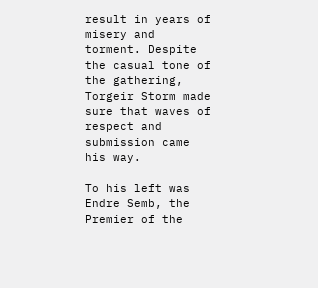result in years of misery and torment. Despite the casual tone of the gathering, Torgeir Storm made sure that waves of respect and submission came his way.

To his left was Endre Semb, the Premier of the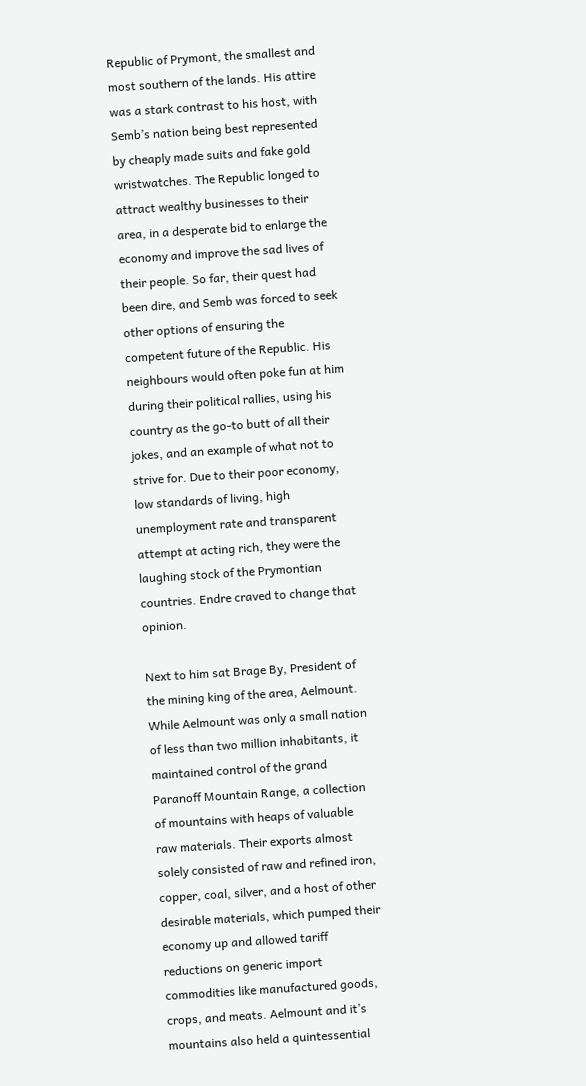Republic of Prymont, the smallest and most southern of the lands. His attire was a stark contrast to his host, with Semb’s nation being best represented by cheaply made suits and fake gold wristwatches. The Republic longed to attract wealthy businesses to their area, in a desperate bid to enlarge the economy and improve the sad lives of their people. So far, their quest had been dire, and Semb was forced to seek other options of ensuring the competent future of the Republic. His neighbours would often poke fun at him during their political rallies, using his country as the go-to butt of all their jokes, and an example of what not to strive for. Due to their poor economy, low standards of living, high unemployment rate and transparent attempt at acting rich, they were the laughing stock of the Prymontian countries. Endre craved to change that opinion.

Next to him sat Brage By, President of the mining king of the area, Aelmount. While Aelmount was only a small nation of less than two million inhabitants, it maintained control of the grand Paranoff Mountain Range, a collection of mountains with heaps of valuable raw materials. Their exports almost solely consisted of raw and refined iron, copper, coal, silver, and a host of other desirable materials, which pumped their economy up and allowed tariff reductions on generic import commodities like manufactured goods, crops, and meats. Aelmount and it’s mountains also held a quintessential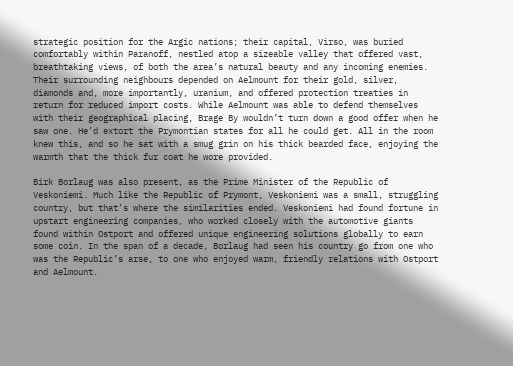strategic position for the Argic nations; their capital, Virso, was buried comfortably within Paranoff, nestled atop a sizeable valley that offered vast, breathtaking views, of both the area’s natural beauty and any incoming enemies. Their surrounding neighbours depended on Aelmount for their gold, silver, diamonds and, more importantly, uranium, and offered protection treaties in return for reduced import costs. While Aelmount was able to defend themselves with their geographical placing, Brage By wouldn’t turn down a good offer when he saw one. He’d extort the Prymontian states for all he could get. All in the room knew this, and so he sat with a smug grin on his thick bearded face, enjoying the warmth that the thick fur coat he wore provided.

Birk Borlaug was also present, as the Prime Minister of the Republic of Veskoniemi. Much like the Republic of Prymont, Veskoniemi was a small, struggling country, but that’s where the similarities ended. Veskoniemi had found fortune in upstart engineering companies, who worked closely with the automotive giants found within Ostport and offered unique engineering solutions globally to earn some coin. In the span of a decade, Borlaug had seen his country go from one who was the Republic’s arse, to one who enjoyed warm, friendly relations with Ostport and Aelmount.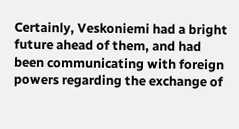Certainly, Veskoniemi had a bright future ahead of them, and had been communicating with foreign powers regarding the exchange of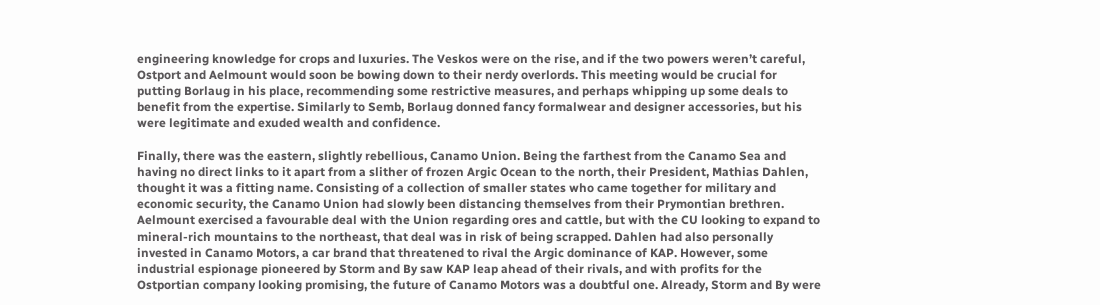engineering knowledge for crops and luxuries. The Veskos were on the rise, and if the two powers weren’t careful, Ostport and Aelmount would soon be bowing down to their nerdy overlords. This meeting would be crucial for putting Borlaug in his place, recommending some restrictive measures, and perhaps whipping up some deals to benefit from the expertise. Similarly to Semb, Borlaug donned fancy formalwear and designer accessories, but his were legitimate and exuded wealth and confidence.

Finally, there was the eastern, slightly rebellious, Canamo Union. Being the farthest from the Canamo Sea and having no direct links to it apart from a slither of frozen Argic Ocean to the north, their President, Mathias Dahlen, thought it was a fitting name. Consisting of a collection of smaller states who came together for military and economic security, the Canamo Union had slowly been distancing themselves from their Prymontian brethren. Aelmount exercised a favourable deal with the Union regarding ores and cattle, but with the CU looking to expand to mineral-rich mountains to the northeast, that deal was in risk of being scrapped. Dahlen had also personally invested in Canamo Motors, a car brand that threatened to rival the Argic dominance of KAP. However, some industrial espionage pioneered by Storm and By saw KAP leap ahead of their rivals, and with profits for the Ostportian company looking promising, the future of Canamo Motors was a doubtful one. Already, Storm and By were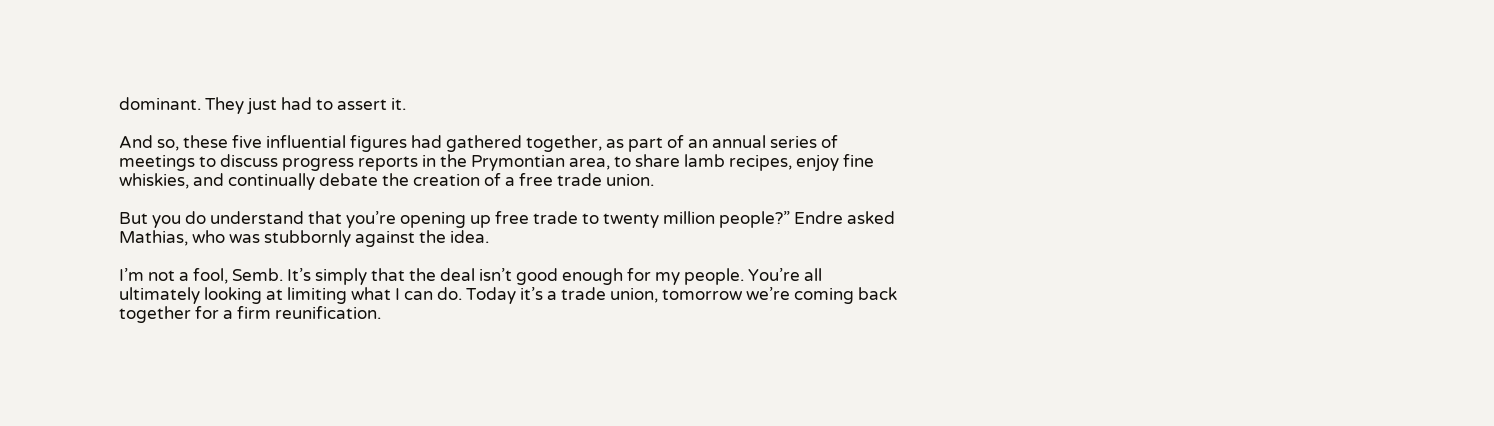dominant. They just had to assert it.

And so, these five influential figures had gathered together, as part of an annual series of meetings to discuss progress reports in the Prymontian area, to share lamb recipes, enjoy fine whiskies, and continually debate the creation of a free trade union.

But you do understand that you’re opening up free trade to twenty million people?” Endre asked Mathias, who was stubbornly against the idea.

I’m not a fool, Semb. It’s simply that the deal isn’t good enough for my people. You’re all ultimately looking at limiting what I can do. Today it’s a trade union, tomorrow we’re coming back together for a firm reunification.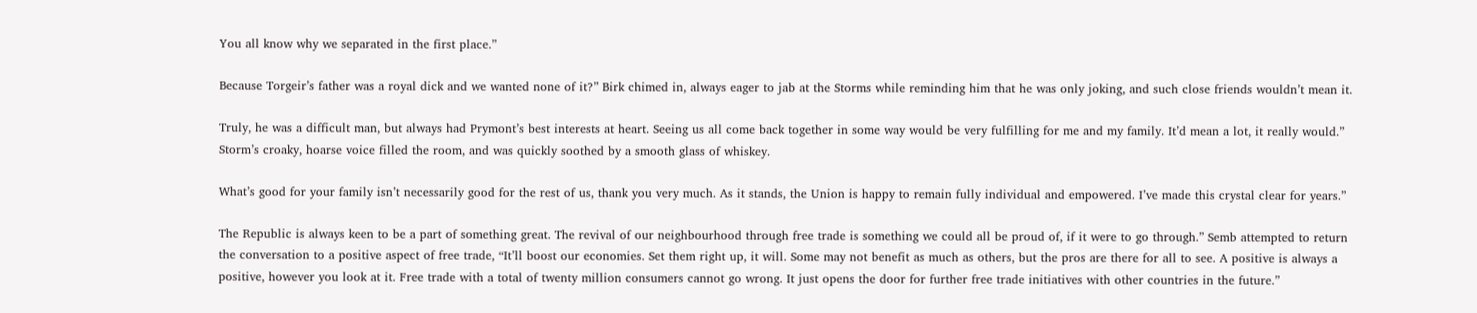You all know why we separated in the first place.”

Because Torgeir’s father was a royal dick and we wanted none of it?” Birk chimed in, always eager to jab at the Storms while reminding him that he was only joking, and such close friends wouldn’t mean it.

Truly, he was a difficult man, but always had Prymont’s best interests at heart. Seeing us all come back together in some way would be very fulfilling for me and my family. It’d mean a lot, it really would.” Storm’s croaky, hoarse voice filled the room, and was quickly soothed by a smooth glass of whiskey.

What’s good for your family isn’t necessarily good for the rest of us, thank you very much. As it stands, the Union is happy to remain fully individual and empowered. I’ve made this crystal clear for years.”

The Republic is always keen to be a part of something great. The revival of our neighbourhood through free trade is something we could all be proud of, if it were to go through.” Semb attempted to return the conversation to a positive aspect of free trade, “It’ll boost our economies. Set them right up, it will. Some may not benefit as much as others, but the pros are there for all to see. A positive is always a positive, however you look at it. Free trade with a total of twenty million consumers cannot go wrong. It just opens the door for further free trade initiatives with other countries in the future.”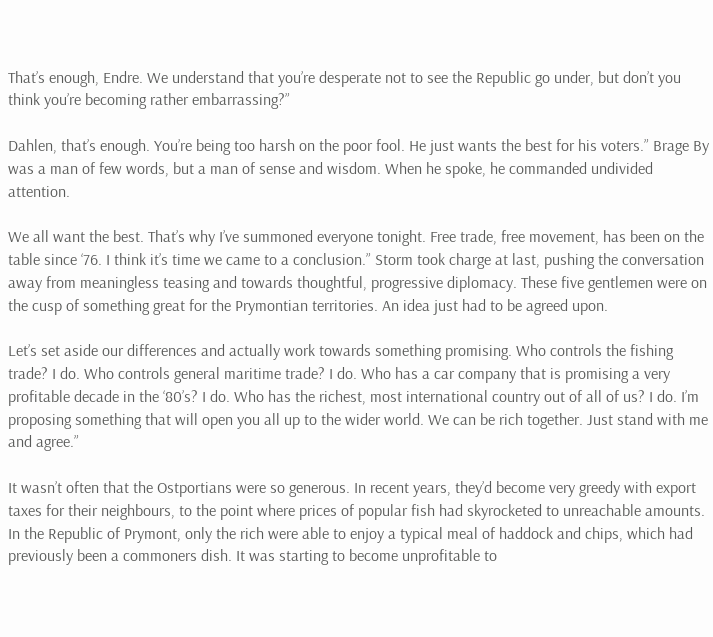That’s enough, Endre. We understand that you’re desperate not to see the Republic go under, but don’t you think you’re becoming rather embarrassing?”

Dahlen, that’s enough. You’re being too harsh on the poor fool. He just wants the best for his voters.” Brage By was a man of few words, but a man of sense and wisdom. When he spoke, he commanded undivided attention.

We all want the best. That’s why I’ve summoned everyone tonight. Free trade, free movement, has been on the table since ‘76. I think it’s time we came to a conclusion.” Storm took charge at last, pushing the conversation away from meaningless teasing and towards thoughtful, progressive diplomacy. These five gentlemen were on the cusp of something great for the Prymontian territories. An idea just had to be agreed upon.

Let’s set aside our differences and actually work towards something promising. Who controls the fishing trade? I do. Who controls general maritime trade? I do. Who has a car company that is promising a very profitable decade in the ‘80’s? I do. Who has the richest, most international country out of all of us? I do. I’m proposing something that will open you all up to the wider world. We can be rich together. Just stand with me and agree.”

It wasn’t often that the Ostportians were so generous. In recent years, they’d become very greedy with export taxes for their neighbours, to the point where prices of popular fish had skyrocketed to unreachable amounts. In the Republic of Prymont, only the rich were able to enjoy a typical meal of haddock and chips, which had previously been a commoners dish. It was starting to become unprofitable to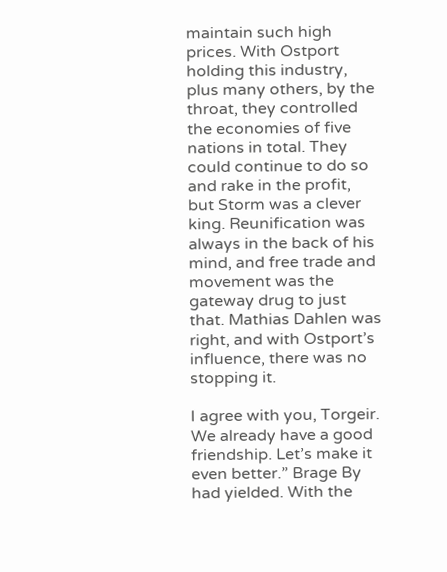maintain such high prices. With Ostport holding this industry, plus many others, by the throat, they controlled the economies of five nations in total. They could continue to do so and rake in the profit, but Storm was a clever king. Reunification was always in the back of his mind, and free trade and movement was the gateway drug to just that. Mathias Dahlen was right, and with Ostport’s influence, there was no stopping it.

I agree with you, Torgeir. We already have a good friendship. Let’s make it even better.” Brage By had yielded. With the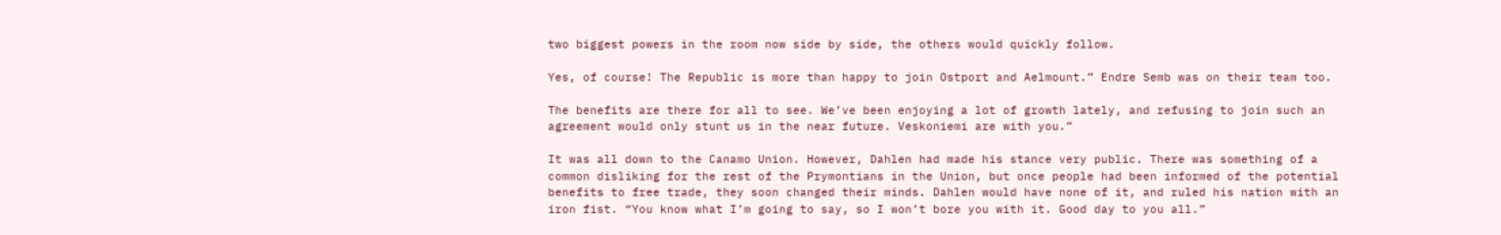two biggest powers in the room now side by side, the others would quickly follow.

Yes, of course! The Republic is more than happy to join Ostport and Aelmount.” Endre Semb was on their team too.

The benefits are there for all to see. We’ve been enjoying a lot of growth lately, and refusing to join such an agreement would only stunt us in the near future. Veskoniemi are with you.”

It was all down to the Canamo Union. However, Dahlen had made his stance very public. There was something of a common disliking for the rest of the Prymontians in the Union, but once people had been informed of the potential benefits to free trade, they soon changed their minds. Dahlen would have none of it, and ruled his nation with an iron fist. “You know what I’m going to say, so I won’t bore you with it. Good day to you all.”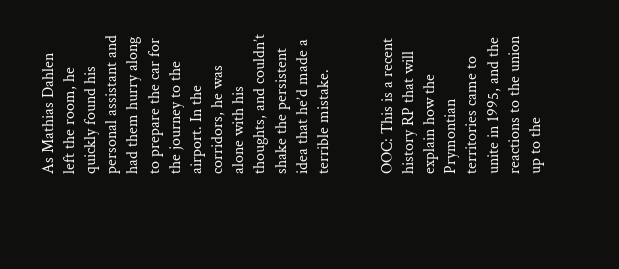As Mathias Dahlen left the room, he quickly found his personal assistant and had them hurry along to prepare the car for the journey to the airport. In the corridors, he was alone with his thoughts, and couldn’t shake the persistent idea that he’d made a terrible mistake.


OOC: This is a recent history RP that will explain how the Prymontian territories came to unite in 1995, and the reactions to the union up to the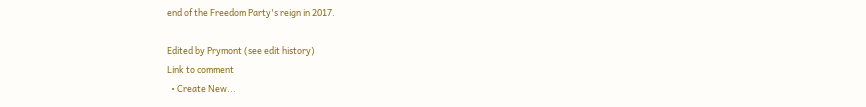end of the Freedom Party's reign in 2017.

Edited by Prymont (see edit history)
Link to comment
  • Create New...